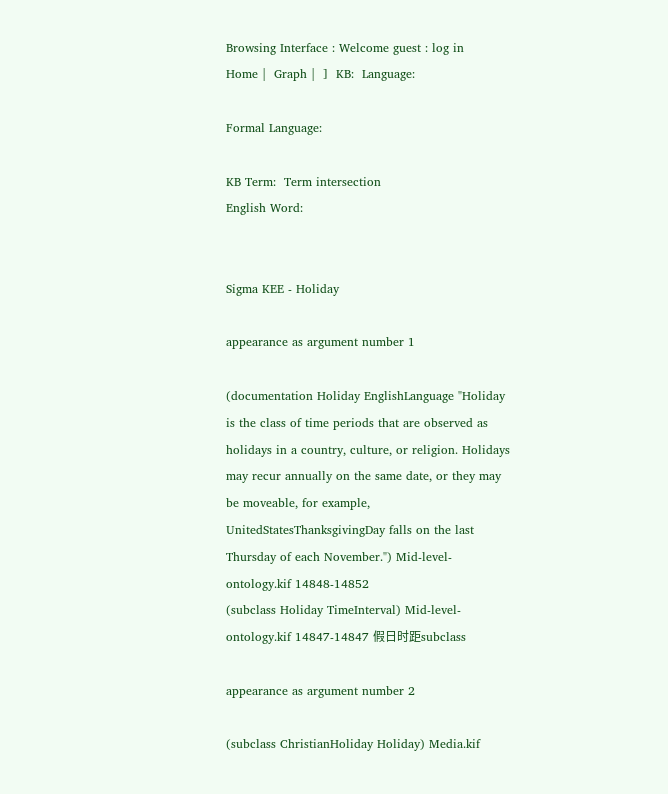Browsing Interface : Welcome guest : log in
Home |  Graph |  ]  KB:  Language:

Formal Language:

KB Term:  Term intersection
English Word:


Sigma KEE - Holiday

appearance as argument number 1

(documentation Holiday EnglishLanguage "Holiday is the class of time periods that are observed as holidays in a country, culture, or religion. Holidays may recur annually on the same date, or they may be moveable, for example, UnitedStatesThanksgivingDay falls on the last Thursday of each November.") Mid-level-ontology.kif 14848-14852
(subclass Holiday TimeInterval) Mid-level-ontology.kif 14847-14847 假日时距subclass

appearance as argument number 2

(subclass ChristianHoliday Holiday) Media.kif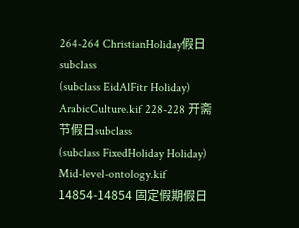264-264 ChristianHoliday假日subclass
(subclass EidAlFitr Holiday) ArabicCulture.kif 228-228 开斋节假日subclass
(subclass FixedHoliday Holiday) Mid-level-ontology.kif 14854-14854 固定假期假日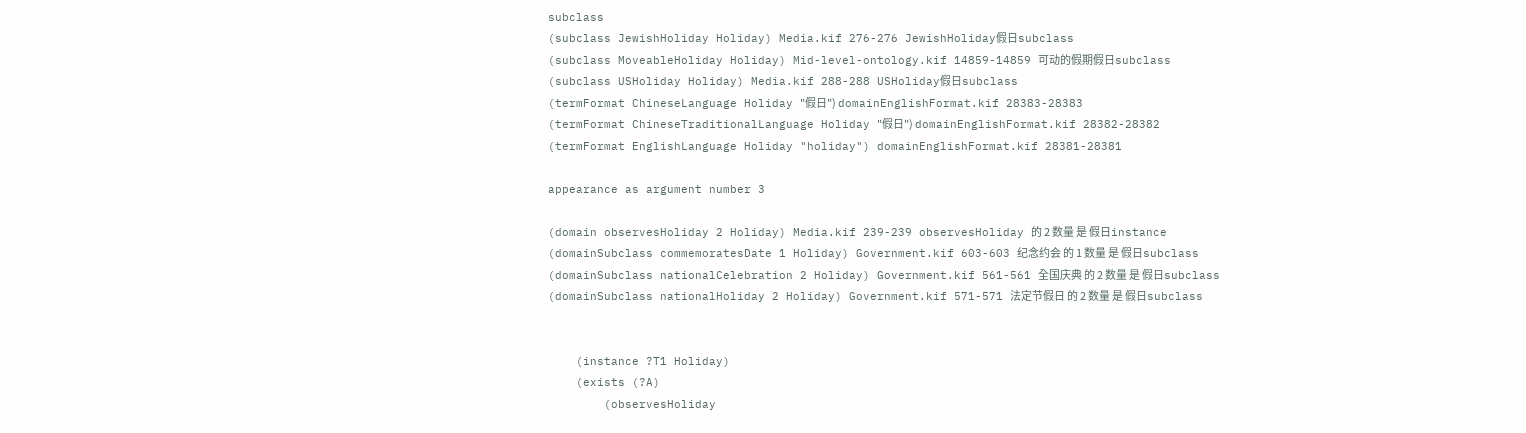subclass
(subclass JewishHoliday Holiday) Media.kif 276-276 JewishHoliday假日subclass
(subclass MoveableHoliday Holiday) Mid-level-ontology.kif 14859-14859 可动的假期假日subclass
(subclass USHoliday Holiday) Media.kif 288-288 USHoliday假日subclass
(termFormat ChineseLanguage Holiday "假日") domainEnglishFormat.kif 28383-28383
(termFormat ChineseTraditionalLanguage Holiday "假日") domainEnglishFormat.kif 28382-28382
(termFormat EnglishLanguage Holiday "holiday") domainEnglishFormat.kif 28381-28381

appearance as argument number 3

(domain observesHoliday 2 Holiday) Media.kif 239-239 observesHoliday 的 2 数量 是 假日instance
(domainSubclass commemoratesDate 1 Holiday) Government.kif 603-603 纪念约会 的 1 数量 是 假日subclass
(domainSubclass nationalCelebration 2 Holiday) Government.kif 561-561 全国庆典 的 2 数量 是 假日subclass
(domainSubclass nationalHoliday 2 Holiday) Government.kif 571-571 法定节假日 的 2 数量 是 假日subclass


    (instance ?T1 Holiday)
    (exists (?A)
        (observesHoliday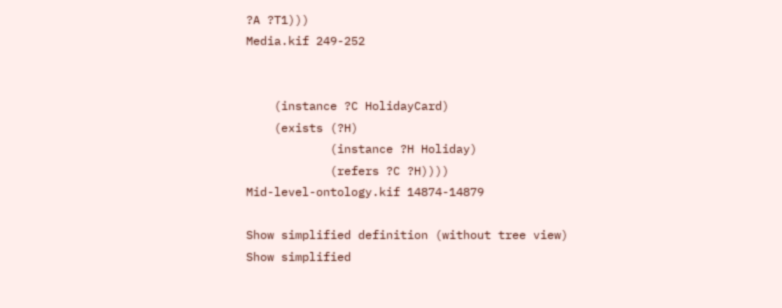?A ?T1)))
Media.kif 249-252


    (instance ?C HolidayCard)
    (exists (?H)
            (instance ?H Holiday)
            (refers ?C ?H))))
Mid-level-ontology.kif 14874-14879

Show simplified definition (without tree view)
Show simplified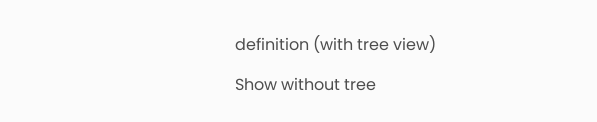definition (with tree view)

Show without tree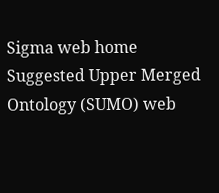Sigma web home      Suggested Upper Merged Ontology (SUMO) web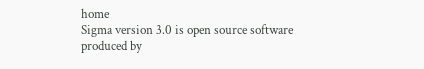home
Sigma version 3.0 is open source software produced by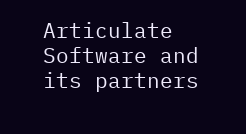Articulate Software and its partners